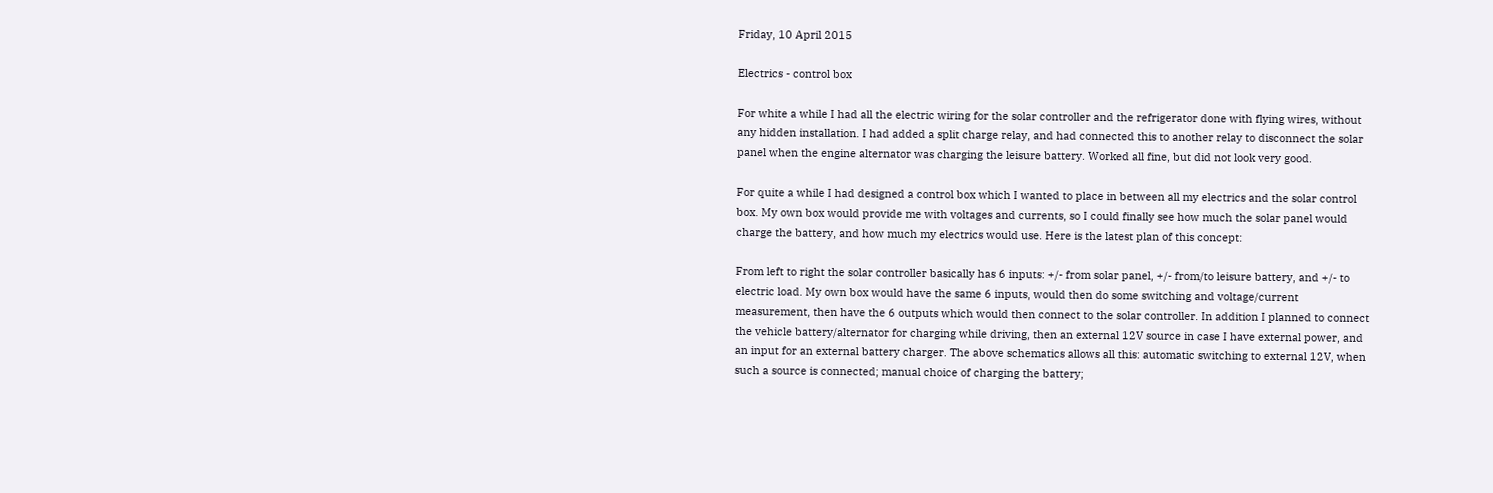Friday, 10 April 2015

Electrics - control box

For white a while I had all the electric wiring for the solar controller and the refrigerator done with flying wires, without any hidden installation. I had added a split charge relay, and had connected this to another relay to disconnect the solar panel when the engine alternator was charging the leisure battery. Worked all fine, but did not look very good.

For quite a while I had designed a control box which I wanted to place in between all my electrics and the solar control box. My own box would provide me with voltages and currents, so I could finally see how much the solar panel would charge the battery, and how much my electrics would use. Here is the latest plan of this concept:

From left to right the solar controller basically has 6 inputs: +/- from solar panel, +/- from/to leisure battery, and +/- to electric load. My own box would have the same 6 inputs, would then do some switching and voltage/current measurement, then have the 6 outputs which would then connect to the solar controller. In addition I planned to connect the vehicle battery/alternator for charging while driving, then an external 12V source in case I have external power, and an input for an external battery charger. The above schematics allows all this: automatic switching to external 12V, when such a source is connected; manual choice of charging the battery;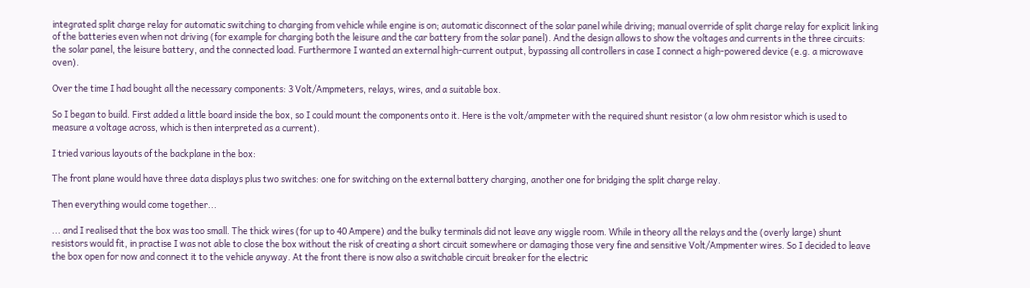integrated split charge relay for automatic switching to charging from vehicle while engine is on; automatic disconnect of the solar panel while driving; manual override of split charge relay for explicit linking of the batteries even when not driving (for example for charging both the leisure and the car battery from the solar panel). And the design allows to show the voltages and currents in the three circuits: the solar panel, the leisure battery, and the connected load. Furthermore I wanted an external high-current output, bypassing all controllers in case I connect a high-powered device (e.g. a microwave oven).

Over the time I had bought all the necessary components: 3 Volt/Ampmeters, relays, wires, and a suitable box.

So I began to build. First added a little board inside the box, so I could mount the components onto it. Here is the volt/ampmeter with the required shunt resistor (a low ohm resistor which is used to measure a voltage across, which is then interpreted as a current).

I tried various layouts of the backplane in the box:

The front plane would have three data displays plus two switches: one for switching on the external battery charging, another one for bridging the split charge relay.

Then everything would come together...

... and I realised that the box was too small. The thick wires (for up to 40 Ampere) and the bulky terminals did not leave any wiggle room. While in theory all the relays and the (overly large) shunt resistors would fit, in practise I was not able to close the box without the risk of creating a short circuit somewhere or damaging those very fine and sensitive Volt/Ampmenter wires. So I decided to leave the box open for now and connect it to the vehicle anyway. At the front there is now also a switchable circuit breaker for the electric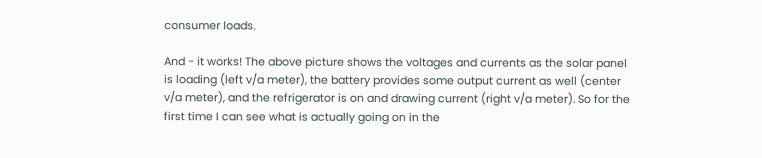consumer loads.

And - it works! The above picture shows the voltages and currents as the solar panel is loading (left v/a meter), the battery provides some output current as well (center v/a meter), and the refrigerator is on and drawing current (right v/a meter). So for the first time I can see what is actually going on in the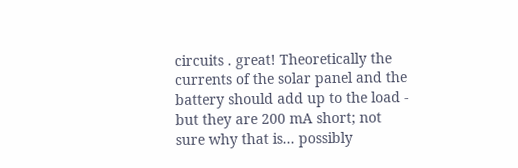circuits . great! Theoretically the currents of the solar panel and the battery should add up to the load - but they are 200 mA short; not sure why that is... possibly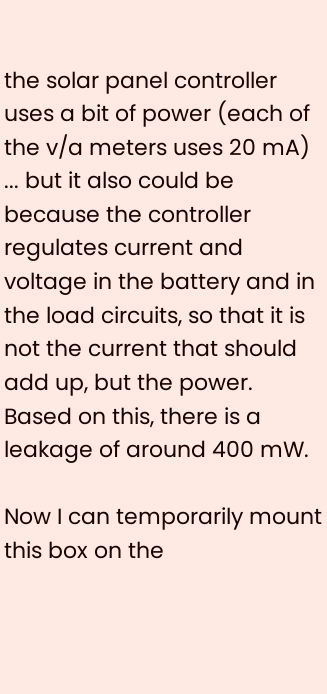the solar panel controller uses a bit of power (each of the v/a meters uses 20 mA) ... but it also could be because the controller regulates current and voltage in the battery and in the load circuits, so that it is not the current that should add up, but the power. Based on this, there is a leakage of around 400 mW.

Now I can temporarily mount this box on the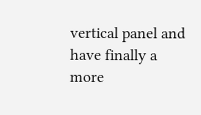vertical panel and have finally a more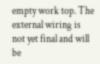empty work top. The external wiring is not yet final and will be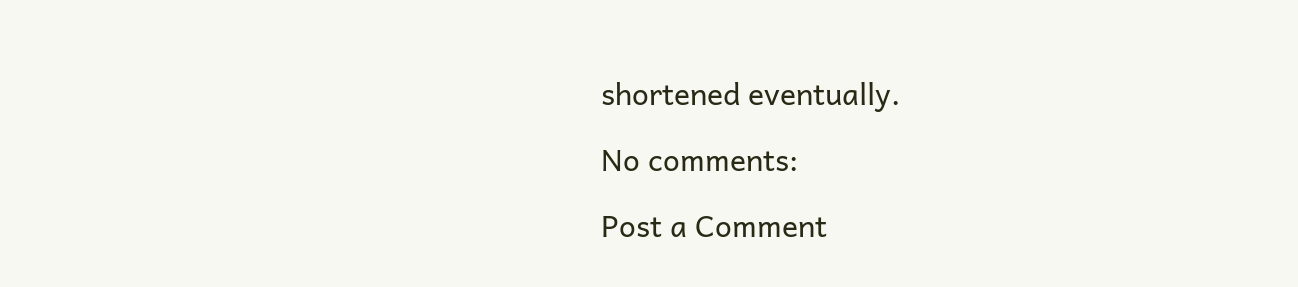shortened eventually.

No comments:

Post a Comment